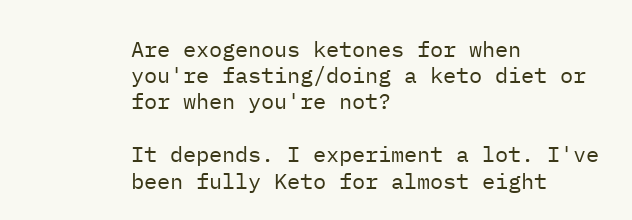Are exogenous ketones for when you're fasting/doing a keto diet or for when you're not?

It depends. I experiment a lot. I've been fully Keto for almost eight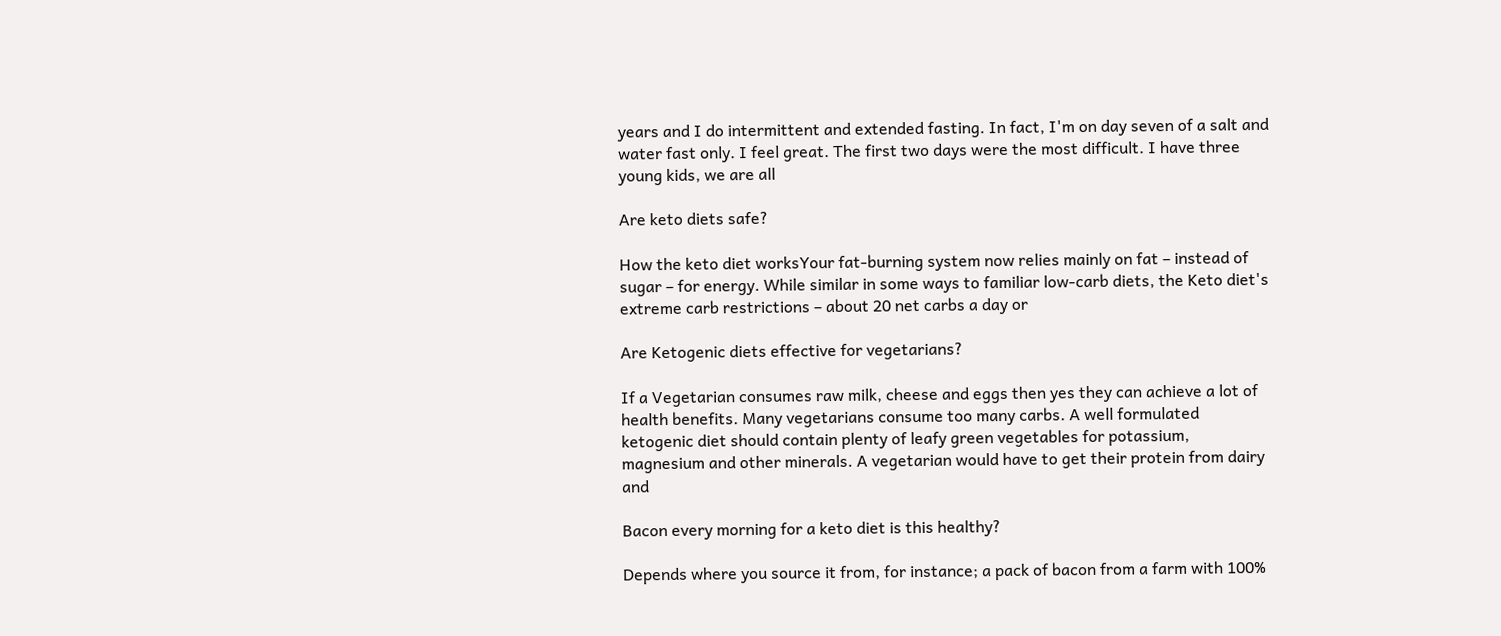years and I do intermittent and extended fasting. In fact, I'm on day seven of a salt and water fast only. I feel great. The first two days were the most difficult. I have three young kids, we are all

Are keto diets safe?

How the keto diet worksYour fat-burning system now relies mainly on fat – instead of sugar – for energy. While similar in some ways to familiar low-carb diets, the Keto diet's extreme carb restrictions – about 20 net carbs a day or

Are Ketogenic diets effective for vegetarians?

If a Vegetarian consumes raw milk, cheese and eggs then yes they can achieve a lot of health benefits. Many vegetarians consume too many carbs. A well formulated ketogenic diet should contain plenty of leafy green vegetables for potassium, magnesium and other minerals. A vegetarian would have to get their protein from dairy and

Bacon every morning for a keto diet is this healthy?

Depends where you source it from, for instance; a pack of bacon from a farm with 100%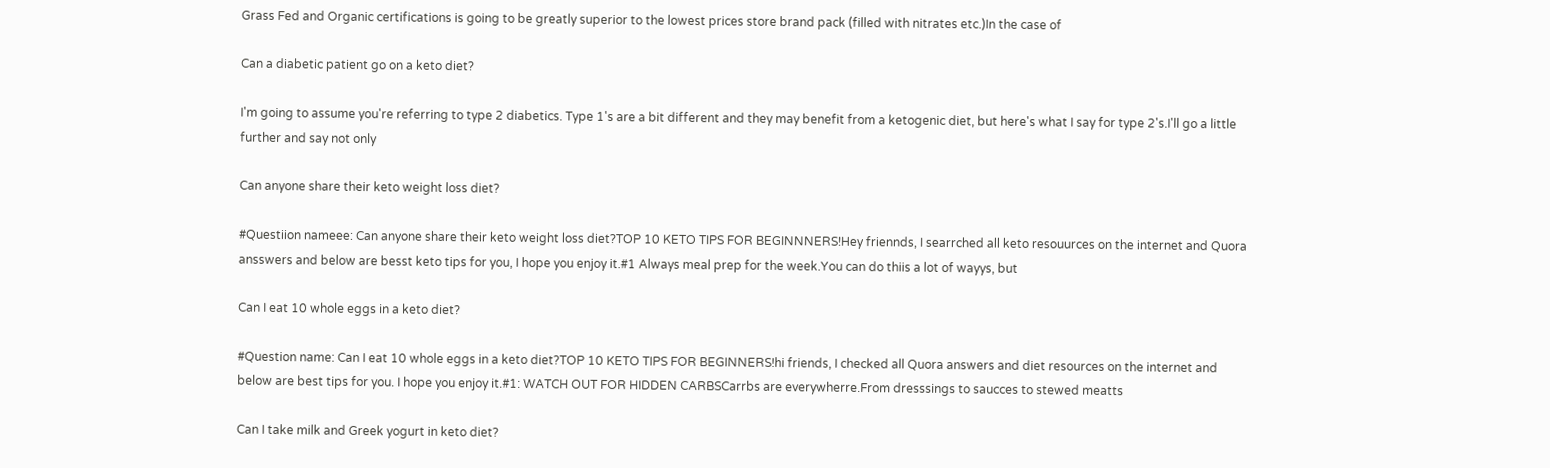Grass Fed and Organic certifications is going to be greatly superior to the lowest prices store brand pack (filled with nitrates etc.)In the case of

Can a diabetic patient go on a keto diet?

I'm going to assume you're referring to type 2 diabetics. Type 1's are a bit different and they may benefit from a ketogenic diet, but here's what I say for type 2's.I'll go a little further and say not only

Can anyone share their keto weight loss diet?

#Questiion nameee: Can anyone share their keto weight loss diet?TOP 10 KETO TIPS FOR BEGINNNERS!Hey friennds, I searrched all keto resouurces on the internet and Quora ansswers and below are besst keto tips for you, I hope you enjoy it.#1 Always meal prep for the week.You can do thiis a lot of wayys, but

Can I eat 10 whole eggs in a keto diet?

#Question name: Can I eat 10 whole eggs in a keto diet?TOP 10 KETO TIPS FOR BEGINNERS!hi friends, I checked all Quora answers and diet resources on the internet and below are best tips for you. I hope you enjoy it.#1: WATCH OUT FOR HIDDEN CARBSCarrbs are everywherre.From dresssings to saucces to stewed meatts

Can I take milk and Greek yogurt in keto diet?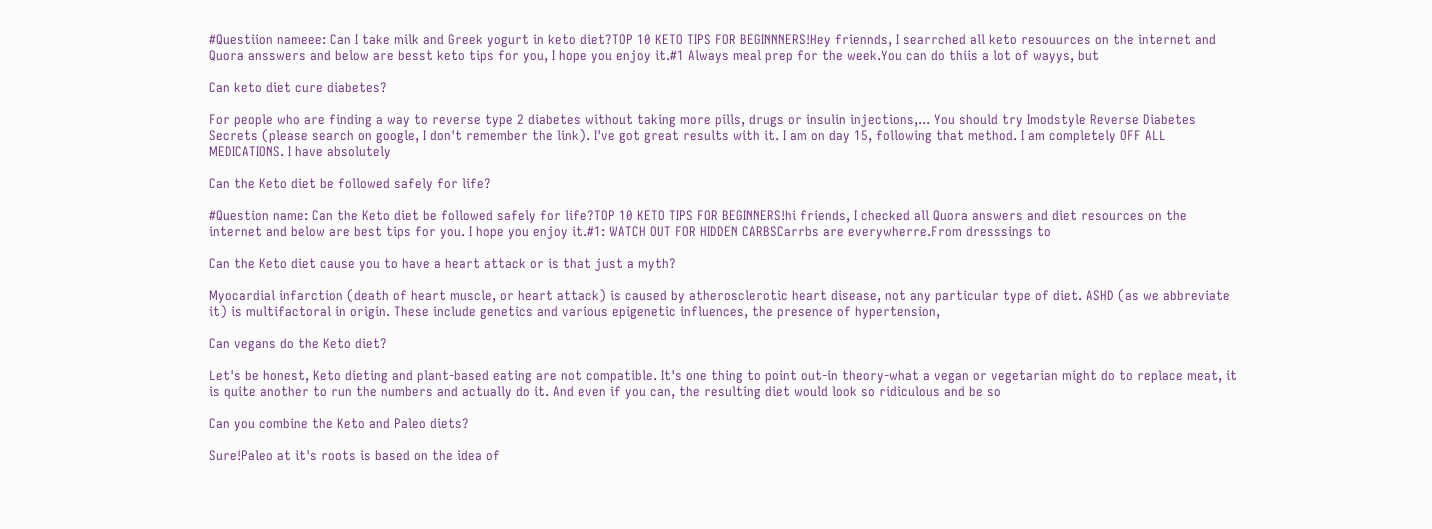#Questiion nameee: Can I take milk and Greek yogurt in keto diet?TOP 10 KETO TIPS FOR BEGINNNERS!Hey friennds, I searrched all keto resouurces on the internet and Quora ansswers and below are besst keto tips for you, I hope you enjoy it.#1 Always meal prep for the week.You can do thiis a lot of wayys, but

Can keto diet cure diabetes?

For people who are finding a way to reverse type 2 diabetes without taking more pills, drugs or insulin injections,... You should try Imodstyle Reverse Diabetes Secrets (please search on google, I don't remember the link). I've got great results with it. I am on day 15, following that method. I am completely OFF ALL MEDICATIONS. I have absolutely

Can the Keto diet be followed safely for life?

#Question name: Can the Keto diet be followed safely for life?TOP 10 KETO TIPS FOR BEGINNERS!hi friends, I checked all Quora answers and diet resources on the internet and below are best tips for you. I hope you enjoy it.#1: WATCH OUT FOR HIDDEN CARBSCarrbs are everywherre.From dresssings to

Can the Keto diet cause you to have a heart attack or is that just a myth?

Myocardial infarction (death of heart muscle, or heart attack) is caused by atherosclerotic heart disease, not any particular type of diet. ASHD (as we abbreviate it) is multifactoral in origin. These include genetics and various epigenetic influences, the presence of hypertension,

Can vegans do the Keto diet?

Let's be honest, Keto dieting and plant-based eating are not compatible. It's one thing to point out-in theory-what a vegan or vegetarian might do to replace meat, it is quite another to run the numbers and actually do it. And even if you can, the resulting diet would look so ridiculous and be so

Can you combine the Keto and Paleo diets?

Sure!Paleo at it's roots is based on the idea of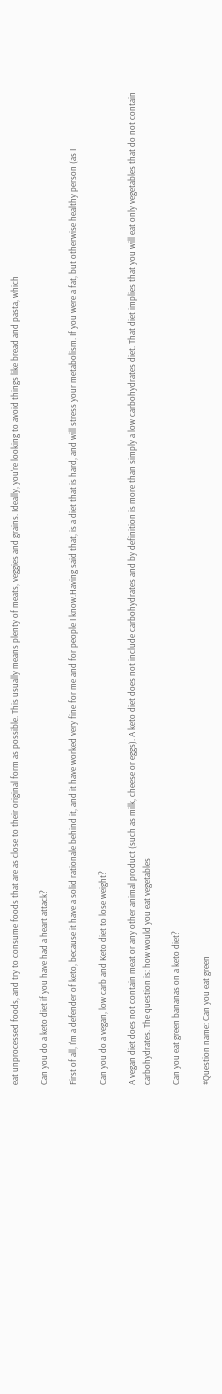eat unprocessed foods, and try to consume foods that are as close to their original form as possible. This usually means plenty of meats, veggies and grains. Ideally, you're looking to avoid things like bread and pasta, which

Can you do a keto diet if you have had a heart attack?

First of all, I'm a defender of keto, because it have a solid rationale behind it, and it have worked very fine for me and for people I know.Having said that, is a diet that is hard, and will stress your metabolism. If you were a fat, but otherwise healthy person (as I

Can you do a vegan, low carb and Keto diet to lose weight?

A vegan diet does not contain meat or any other animal product (such as milk, cheese or eggs). A keto diet does not include carbohydrates and by definition is more than simply a low carbohydrates diet. That diet implies that you will eat only vegetables that do not contain carbohydrates. The question is: how would you eat vegetables

Can you eat green bananas on a keto diet?

#Question name: Can you eat green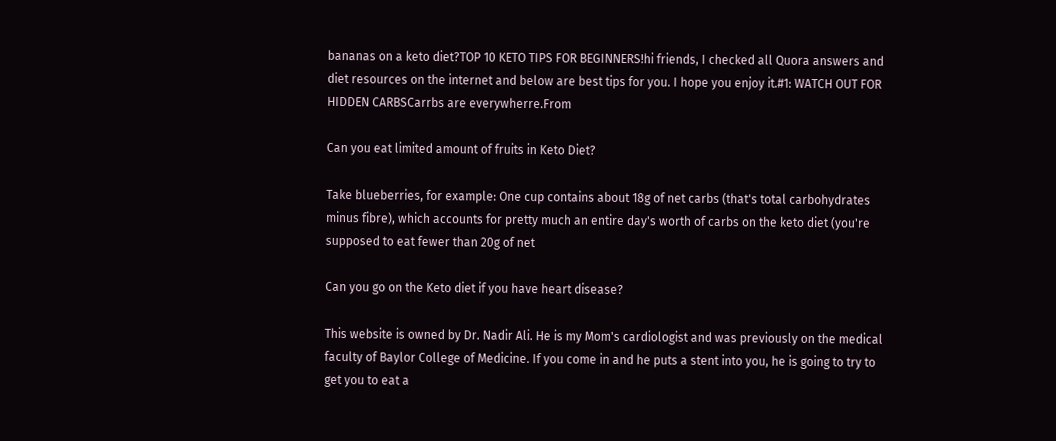bananas on a keto diet?TOP 10 KETO TIPS FOR BEGINNERS!hi friends, I checked all Quora answers and diet resources on the internet and below are best tips for you. I hope you enjoy it.#1: WATCH OUT FOR HIDDEN CARBSCarrbs are everywherre.From

Can you eat limited amount of fruits in Keto Diet?

Take blueberries, for example: One cup contains about 18g of net carbs (that's total carbohydrates minus fibre), which accounts for pretty much an entire day's worth of carbs on the keto diet (you're supposed to eat fewer than 20g of net

Can you go on the Keto diet if you have heart disease?

This website is owned by Dr. Nadir Ali. He is my Mom's cardiologist and was previously on the medical faculty of Baylor College of Medicine. If you come in and he puts a stent into you, he is going to try to get you to eat a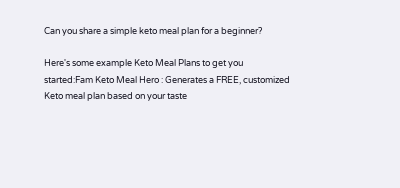Can you share a simple keto meal plan for a beginner?

Here's some example Keto Meal Plans to get you started:Fam Keto Meal Hero : Generates a FREE, customized Keto meal plan based on your taste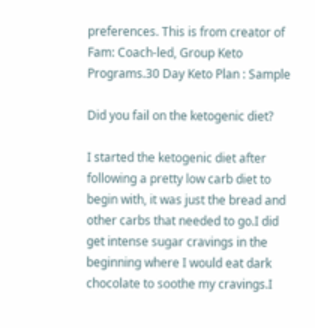preferences. This is from creator of Fam: Coach-led, Group Keto Programs.30 Day Keto Plan : Sample

Did you fail on the ketogenic diet?

I started the ketogenic diet after following a pretty low carb diet to begin with, it was just the bread and other carbs that needed to go.I did get intense sugar cravings in the beginning where I would eat dark chocolate to soothe my cravings.I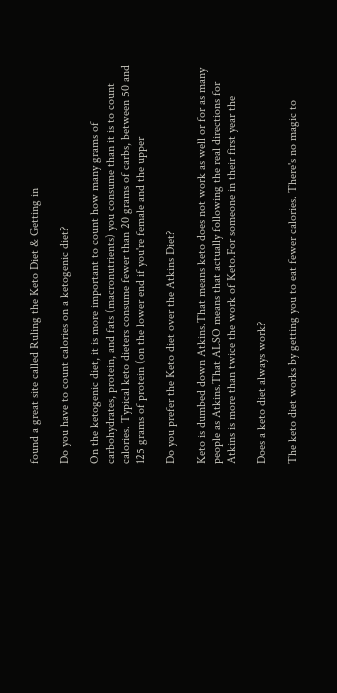found a great site called Ruling the Keto Diet & Getting in

Do you have to count calories on a ketogenic diet?

On the ketogenic diet, it is more important to count how many grams of carbohydrates, protein, and fats (macronutrients) you consume than it is to count calories. Typical keto dieters consume fewer than 20 grams of carbs, between 50 and 125 grams of protein (on the lower end if you're female and the upper

Do you prefer the Keto diet over the Atkins Diet?

Keto is dumbed down Atkins.That means keto does not work as well or for as many people as Atkins.That ALSO means that actually following the real directions for Atkins is more than twice the work of Keto.For someone in their first year the

Does a keto diet always work?

The keto diet works by getting you to eat fewer calories. There's no magic to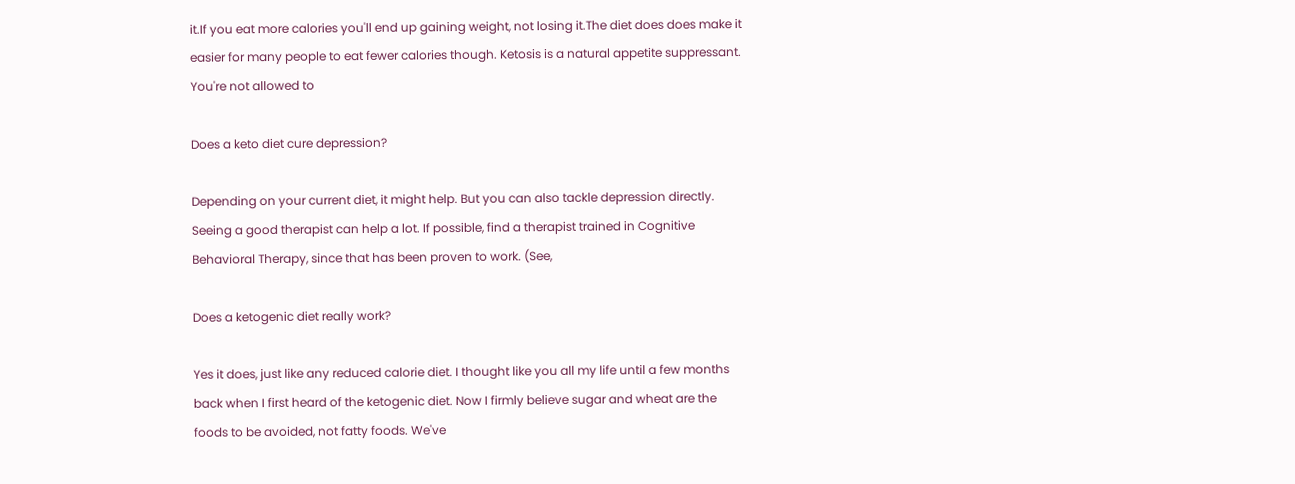it.If you eat more calories you'll end up gaining weight, not losing it.The diet does does make it easier for many people to eat fewer calories though. Ketosis is a natural appetite suppressant. You're not allowed to

Does a keto diet cure depression?

Depending on your current diet, it might help. But you can also tackle depression directly. Seeing a good therapist can help a lot. If possible, find a therapist trained in Cognitive Behavioral Therapy, since that has been proven to work. (See,

Does a ketogenic diet really work?

Yes it does, just like any reduced calorie diet. I thought like you all my life until a few months back when I first heard of the ketogenic diet. Now I firmly believe sugar and wheat are the foods to be avoided, not fatty foods. We've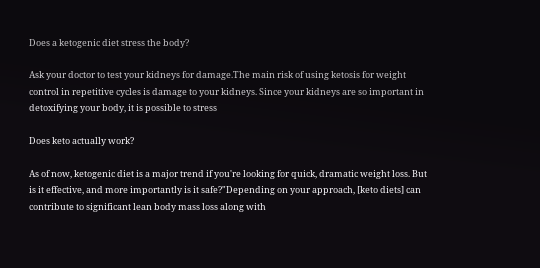Does a ketogenic diet stress the body?

Ask your doctor to test your kidneys for damage.The main risk of using ketosis for weight control in repetitive cycles is damage to your kidneys. Since your kidneys are so important in detoxifying your body, it is possible to stress

Does keto actually work?

As of now, ketogenic diet is a major trend if you're looking for quick, dramatic weight loss. But is it effective, and more importantly is it safe?"Depending on your approach, [keto diets] can contribute to significant lean body mass loss along with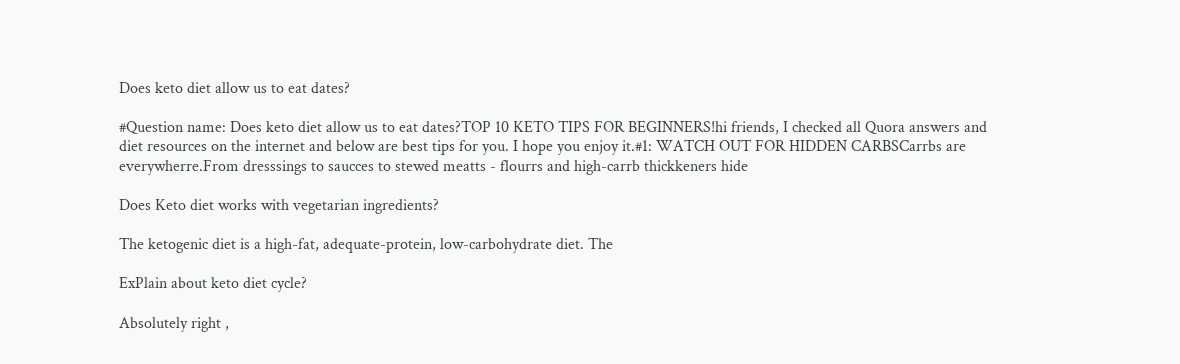Does keto diet allow us to eat dates?

#Question name: Does keto diet allow us to eat dates?TOP 10 KETO TIPS FOR BEGINNERS!hi friends, I checked all Quora answers and diet resources on the internet and below are best tips for you. I hope you enjoy it.#1: WATCH OUT FOR HIDDEN CARBSCarrbs are everywherre.From dresssings to saucces to stewed meatts - flourrs and high-carrb thickkeners hide

Does Keto diet works with vegetarian ingredients?

The ketogenic diet is a high-fat, adequate-protein, low-carbohydrate diet. The

ExPlain about keto diet cycle?

Absolutely right ,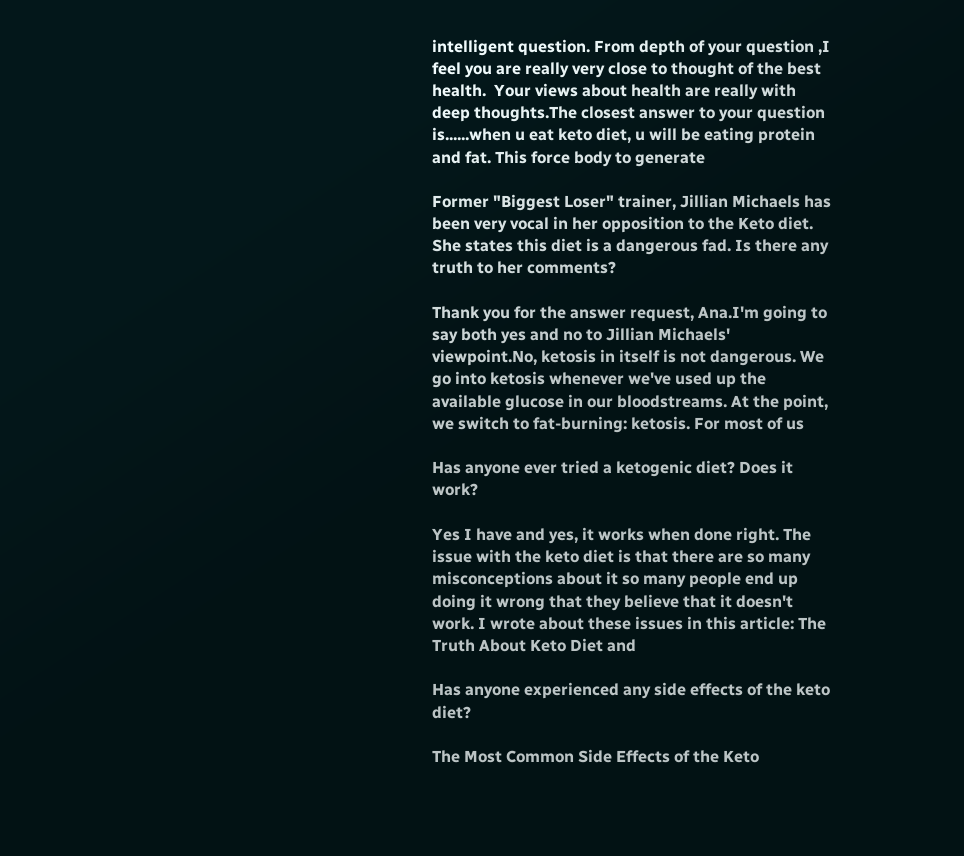intelligent question. From depth of your question ,I feel you are really very close to thought of the best health.  Your views about health are really with deep thoughts.The closest answer to your question is......when u eat keto diet, u will be eating protein and fat. This force body to generate

Former "Biggest Loser" trainer, Jillian Michaels has been very vocal in her opposition to the Keto diet. She states this diet is a dangerous fad. Is there any truth to her comments?

Thank you for the answer request, Ana.I'm going to say both yes and no to Jillian Michaels' viewpoint.No, ketosis in itself is not dangerous. We go into ketosis whenever we've used up the available glucose in our bloodstreams. At the point, we switch to fat-burning: ketosis. For most of us

Has anyone ever tried a ketogenic diet? Does it work?

Yes I have and yes, it works when done right. The issue with the keto diet is that there are so many misconceptions about it so many people end up doing it wrong that they believe that it doesn't work. I wrote about these issues in this article: The Truth About Keto Diet and

Has anyone experienced any side effects of the keto diet?

The Most Common Side Effects of the Keto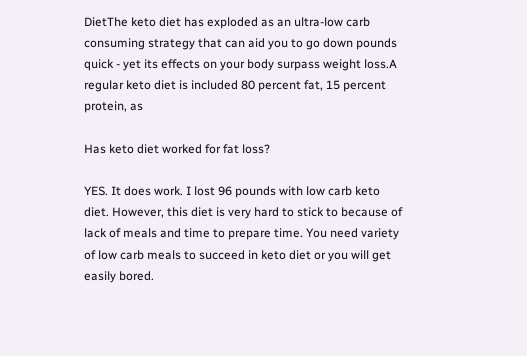DietThe keto diet has exploded as an ultra-low carb consuming strategy that can aid you to go down pounds quick - yet its effects on your body surpass weight loss.A regular keto diet is included 80 percent fat, 15 percent protein, as

Has keto diet worked for fat loss?

YES. It does work. I lost 96 pounds with low carb keto diet. However, this diet is very hard to stick to because of lack of meals and time to prepare time. You need variety of low carb meals to succeed in keto diet or you will get easily bored.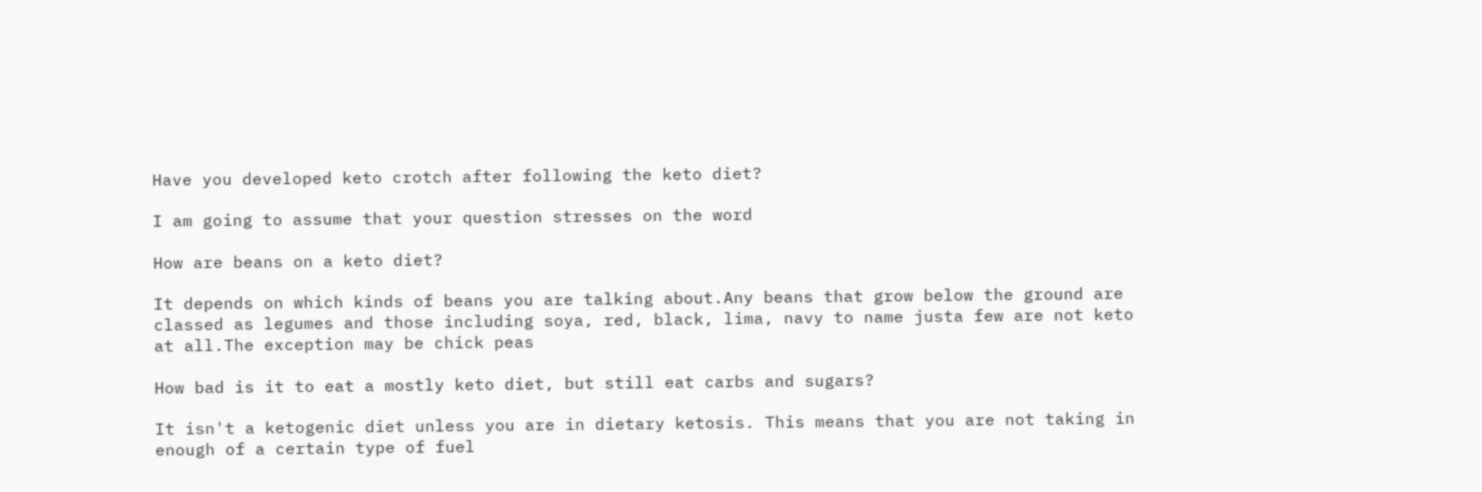Have you developed keto crotch after following the keto diet?

I am going to assume that your question stresses on the word

How are beans on a keto diet?

It depends on which kinds of beans you are talking about.Any beans that grow below the ground are classed as legumes and those including soya, red, black, lima, navy to name justa few are not keto at all.The exception may be chick peas

How bad is it to eat a mostly keto diet, but still eat carbs and sugars?

It isn't a ketogenic diet unless you are in dietary ketosis. This means that you are not taking in enough of a certain type of fuel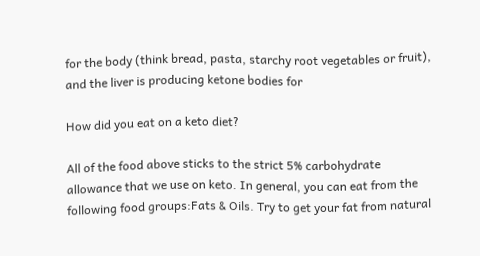for the body (think bread, pasta, starchy root vegetables or fruit), and the liver is producing ketone bodies for

How did you eat on a keto diet?

All of the food above sticks to the strict 5% carbohydrate allowance that we use on keto. In general, you can eat from the following food groups:Fats & Oils. Try to get your fat from natural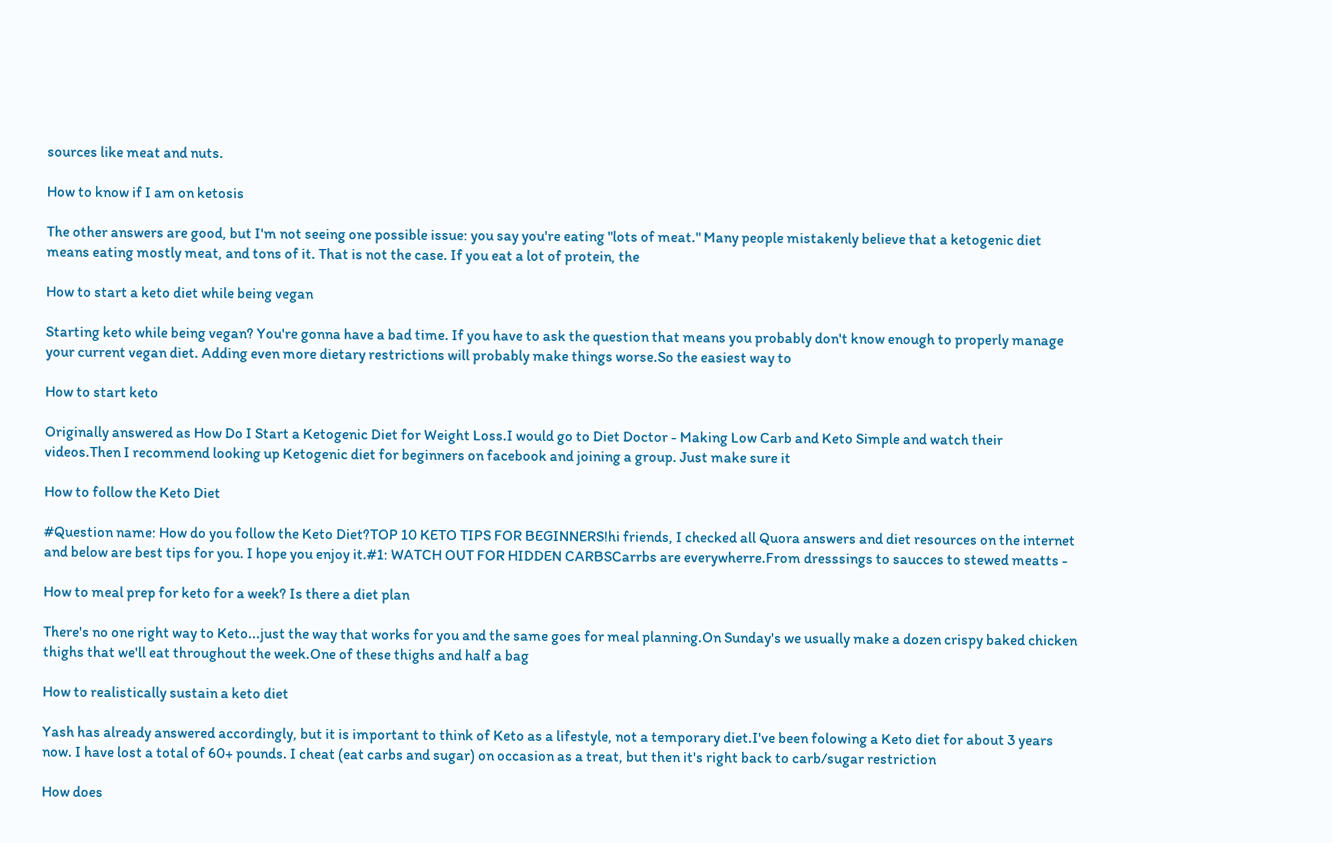sources like meat and nuts.

How to know if I am on ketosis

The other answers are good, but I'm not seeing one possible issue: you say you're eating "lots of meat." Many people mistakenly believe that a ketogenic diet means eating mostly meat, and tons of it. That is not the case. If you eat a lot of protein, the

How to start a keto diet while being vegan

Starting keto while being vegan? You're gonna have a bad time. If you have to ask the question that means you probably don't know enough to properly manage your current vegan diet. Adding even more dietary restrictions will probably make things worse.So the easiest way to

How to start keto

Originally answered as How Do I Start a Ketogenic Diet for Weight Loss.I would go to Diet Doctor - Making Low Carb and Keto Simple and watch their videos.Then I recommend looking up Ketogenic diet for beginners on facebook and joining a group. Just make sure it

How to follow the Keto Diet

#Question name: How do you follow the Keto Diet?TOP 10 KETO TIPS FOR BEGINNERS!hi friends, I checked all Quora answers and diet resources on the internet and below are best tips for you. I hope you enjoy it.#1: WATCH OUT FOR HIDDEN CARBSCarrbs are everywherre.From dresssings to saucces to stewed meatts -

How to meal prep for keto for a week? Is there a diet plan

There's no one right way to Keto...just the way that works for you and the same goes for meal planning.On Sunday's we usually make a dozen crispy baked chicken thighs that we'll eat throughout the week.One of these thighs and half a bag

How to realistically sustain a keto diet

Yash has already answered accordingly, but it is important to think of Keto as a lifestyle, not a temporary diet.I've been folowing a Keto diet for about 3 years now. I have lost a total of 60+ pounds. I cheat (eat carbs and sugar) on occasion as a treat, but then it's right back to carb/sugar restriction

How does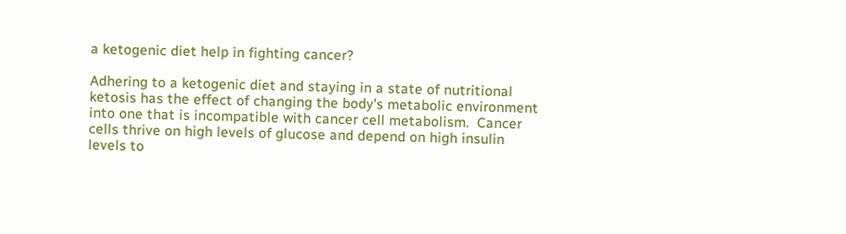a ketogenic diet help in fighting cancer?

Adhering to a ketogenic diet and staying in a state of nutritional ketosis has the effect of changing the body's metabolic environment into one that is incompatible with cancer cell metabolism.  Cancer cells thrive on high levels of glucose and depend on high insulin levels to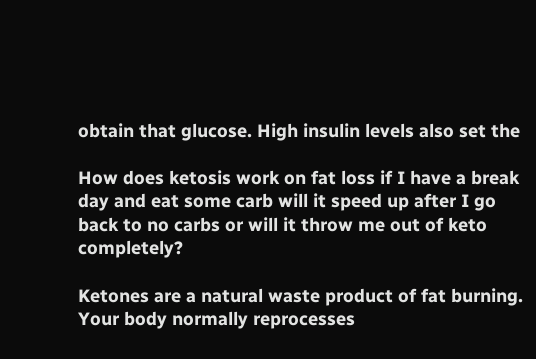obtain that glucose. High insulin levels also set the

How does ketosis work on fat loss if I have a break day and eat some carb will it speed up after I go back to no carbs or will it throw me out of keto completely?

Ketones are a natural waste product of fat burning. Your body normally reprocesses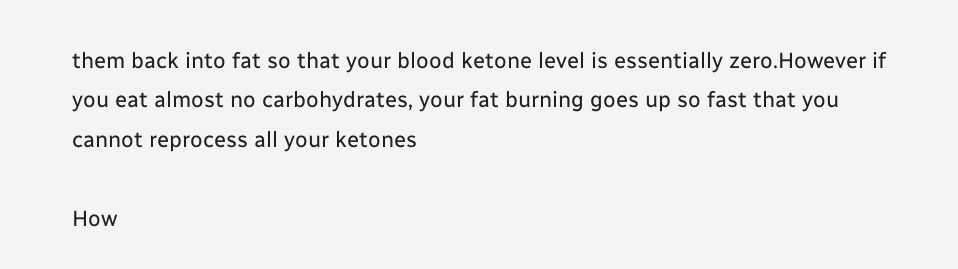them back into fat so that your blood ketone level is essentially zero.However if you eat almost no carbohydrates, your fat burning goes up so fast that you cannot reprocess all your ketones

How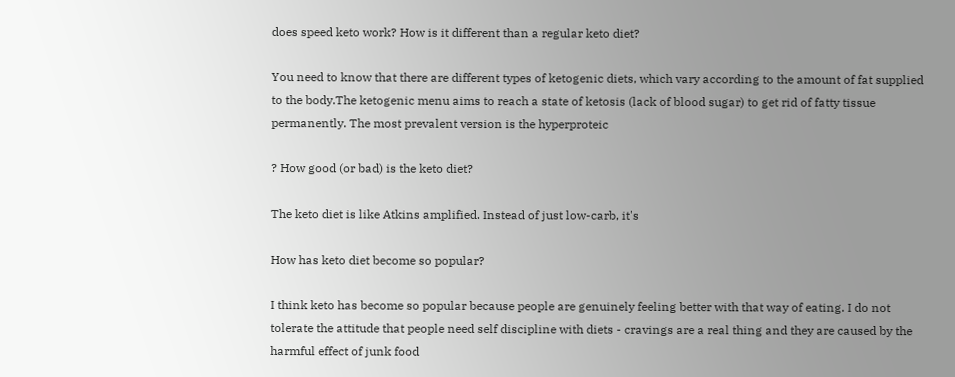does speed keto work? How is it different than a regular keto diet?

You need to know that there are different types of ketogenic diets, which vary according to the amount of fat supplied to the body.The ketogenic menu aims to reach a state of ketosis (lack of blood sugar) to get rid of fatty tissue permanently. The most prevalent version is the hyperproteic

? How good (or bad) is the keto diet?

The keto diet is like Atkins amplified. Instead of just low-carb, it's

How has keto diet become so popular?

I think keto has become so popular because people are genuinely feeling better with that way of eating. I do not tolerate the attitude that people need self discipline with diets - cravings are a real thing and they are caused by the harmful effect of junk food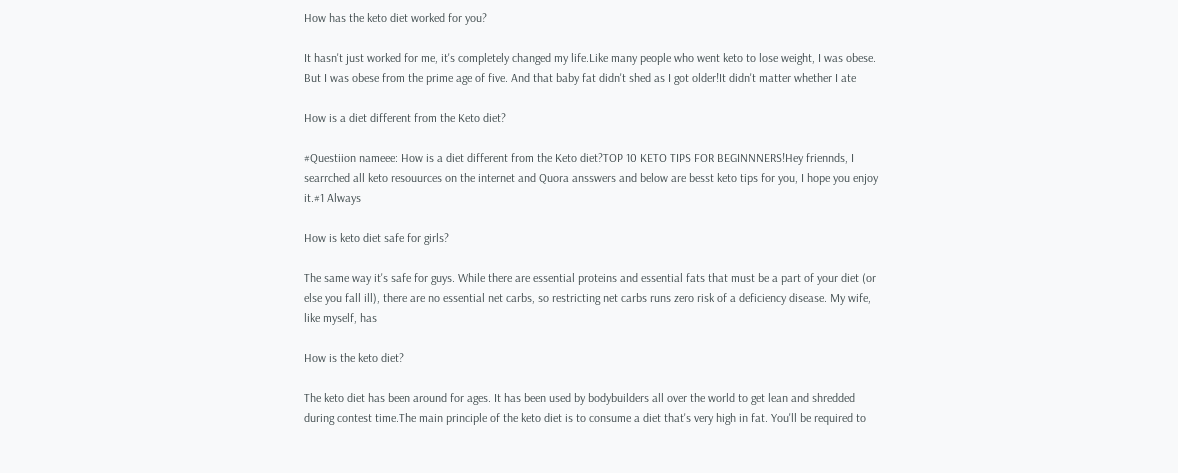How has the keto diet worked for you?

It hasn't just worked for me, it's completely changed my life.Like many people who went keto to lose weight, I was obese. But I was obese from the prime age of five. And that baby fat didn't shed as I got older!It didn't matter whether I ate

How is a diet different from the Keto diet?

#Questiion nameee: How is a diet different from the Keto diet?TOP 10 KETO TIPS FOR BEGINNNERS!Hey friennds, I searrched all keto resouurces on the internet and Quora ansswers and below are besst keto tips for you, I hope you enjoy it.#1 Always

How is keto diet safe for girls?

The same way it's safe for guys. While there are essential proteins and essential fats that must be a part of your diet (or else you fall ill), there are no essential net carbs, so restricting net carbs runs zero risk of a deficiency disease. My wife, like myself, has

How is the keto diet?

The keto diet has been around for ages. It has been used by bodybuilders all over the world to get lean and shredded during contest time.The main principle of the keto diet is to consume a diet that's very high in fat. You'll be required to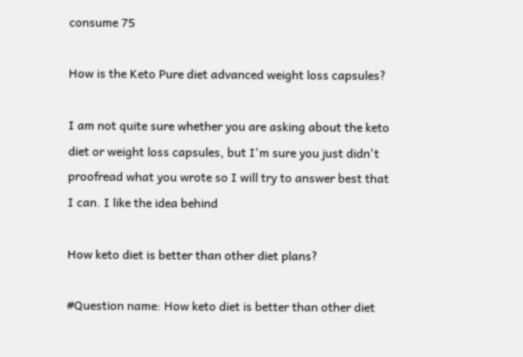consume 75

How is the Keto Pure diet advanced weight loss capsules?

I am not quite sure whether you are asking about the keto diet or weight loss capsules, but I'm sure you just didn't proofread what you wrote so I will try to answer best that I can. I like the idea behind

How keto diet is better than other diet plans?

#Question name: How keto diet is better than other diet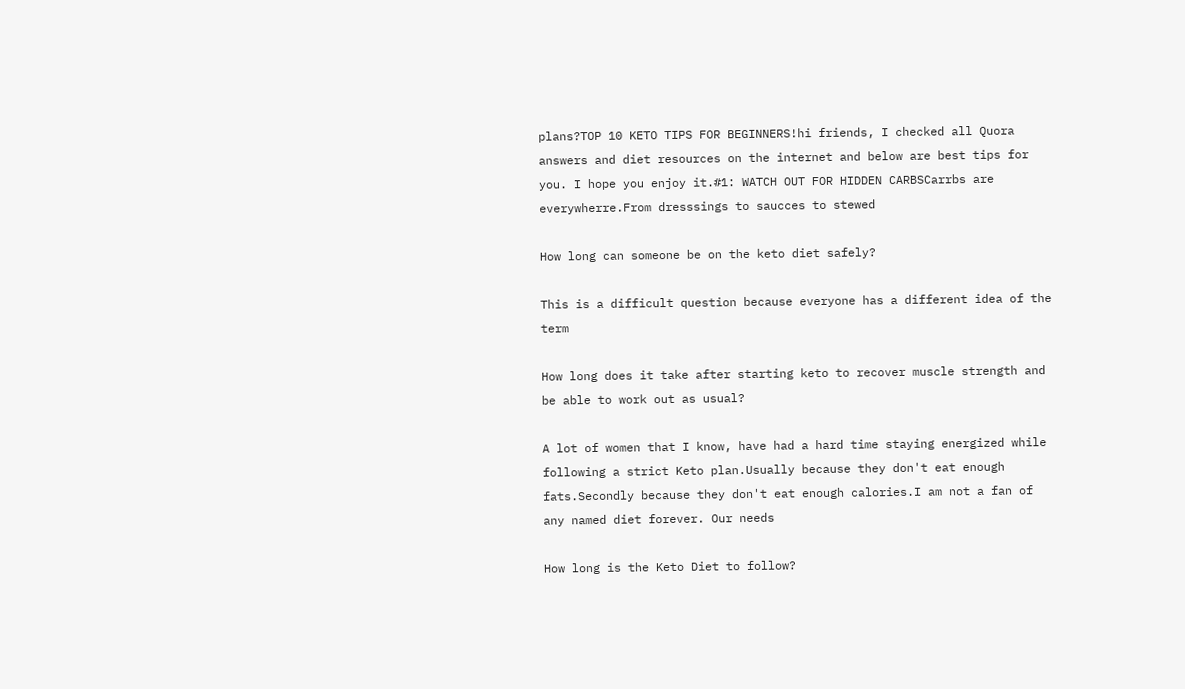plans?TOP 10 KETO TIPS FOR BEGINNERS!hi friends, I checked all Quora answers and diet resources on the internet and below are best tips for you. I hope you enjoy it.#1: WATCH OUT FOR HIDDEN CARBSCarrbs are everywherre.From dresssings to saucces to stewed

How long can someone be on the keto diet safely?

This is a difficult question because everyone has a different idea of the term

How long does it take after starting keto to recover muscle strength and be able to work out as usual?

A lot of women that I know, have had a hard time staying energized while following a strict Keto plan.Usually because they don't eat enough fats.Secondly because they don't eat enough calories.I am not a fan of any named diet forever. Our needs

How long is the Keto Diet to follow?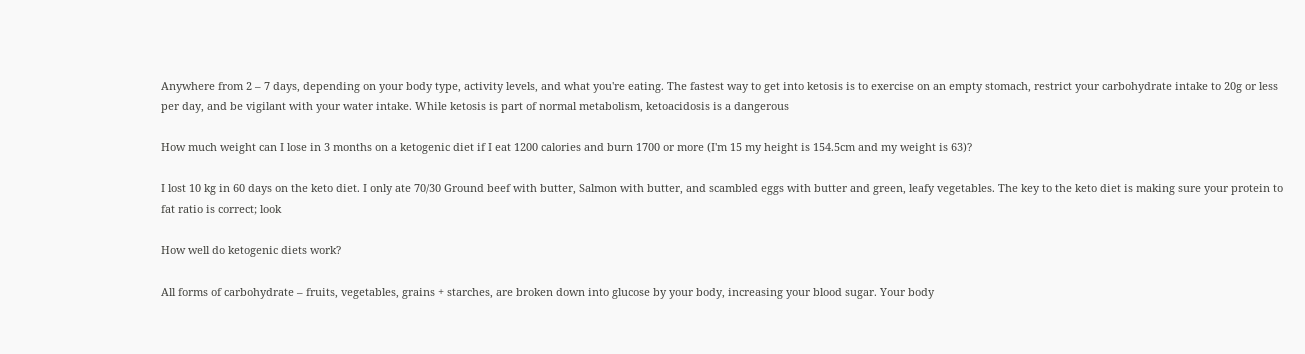Anywhere from 2 – 7 days, depending on your body type, activity levels, and what you're eating. The fastest way to get into ketosis is to exercise on an empty stomach, restrict your carbohydrate intake to 20g or less per day, and be vigilant with your water intake. While ketosis is part of normal metabolism, ketoacidosis is a dangerous

How much weight can I lose in 3 months on a ketogenic diet if I eat 1200 calories and burn 1700 or more (I'm 15 my height is 154.5cm and my weight is 63)?

I lost 10 kg in 60 days on the keto diet. I only ate 70/30 Ground beef with butter, Salmon with butter, and scambled eggs with butter and green, leafy vegetables. The key to the keto diet is making sure your protein to fat ratio is correct; look

How well do ketogenic diets work?

All forms of carbohydrate – fruits, vegetables, grains + starches, are broken down into glucose by your body, increasing your blood sugar. Your body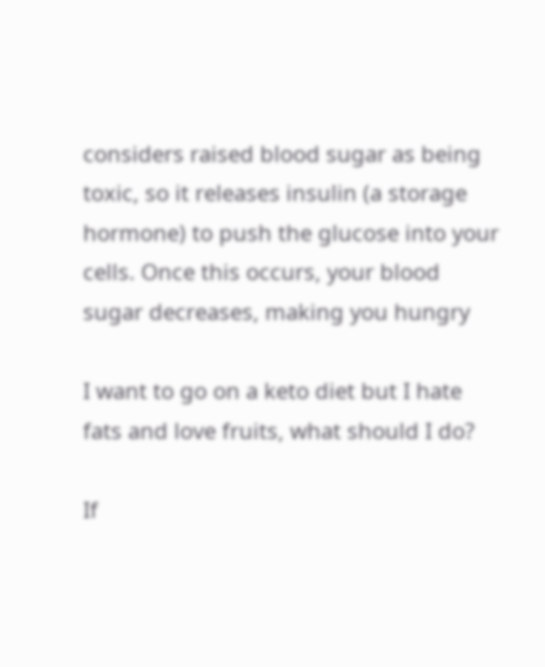considers raised blood sugar as being toxic, so it releases insulin (a storage hormone) to push the glucose into your cells. Once this occurs, your blood sugar decreases, making you hungry

I want to go on a keto diet but I hate fats and love fruits, what should I do?

If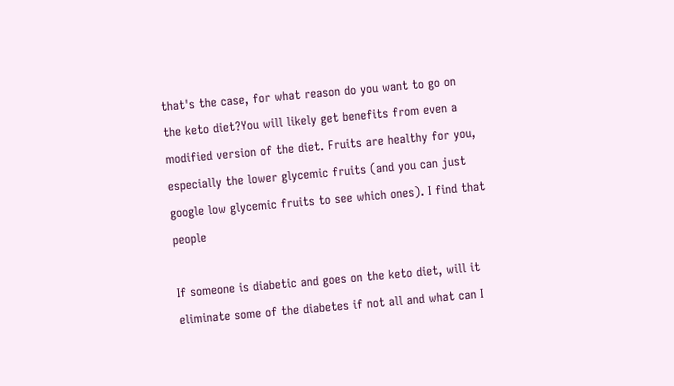that's the case, for what reason do you want to go on the keto diet?You will likely get benefits from even a modified version of the diet. Fruits are healthy for you, especially the lower glycemic fruits (and you can just google low glycemic fruits to see which ones). I find that people

If someone is diabetic and goes on the keto diet, will it eliminate some of the diabetes if not all and what can I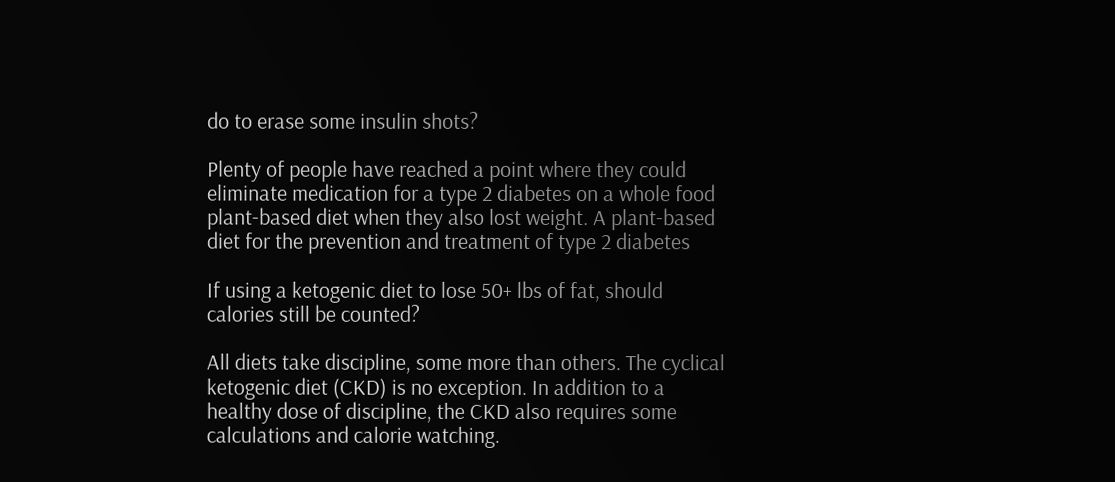do to erase some insulin shots?

Plenty of people have reached a point where they could eliminate medication for a type 2 diabetes on a whole food plant-based diet when they also lost weight. A plant-based diet for the prevention and treatment of type 2 diabetes

If using a ketogenic diet to lose 50+ lbs of fat, should calories still be counted?

All diets take discipline, some more than others. The cyclical ketogenic diet (CKD) is no exception. In addition to a healthy dose of discipline, the CKD also requires some calculations and calorie watching.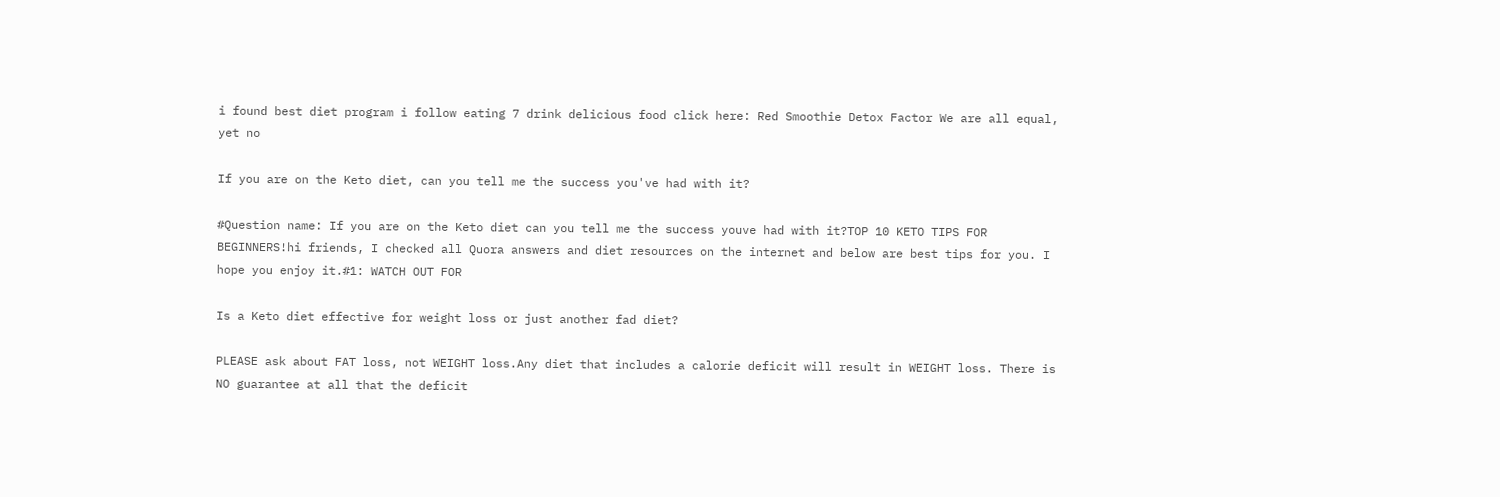i found best diet program i follow eating 7 drink delicious food click here: Red Smoothie Detox Factor We are all equal, yet no

If you are on the Keto diet, can you tell me the success you've had with it?

#Question name: If you are on the Keto diet can you tell me the success youve had with it?TOP 10 KETO TIPS FOR BEGINNERS!hi friends, I checked all Quora answers and diet resources on the internet and below are best tips for you. I hope you enjoy it.#1: WATCH OUT FOR

Is a Keto diet effective for weight loss or just another fad diet?

PLEASE ask about FAT loss, not WEIGHT loss.Any diet that includes a calorie deficit will result in WEIGHT loss. There is NO guarantee at all that the deficit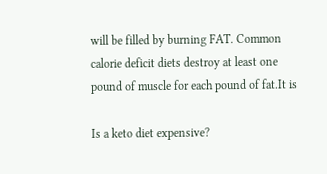will be filled by burning FAT. Common calorie deficit diets destroy at least one pound of muscle for each pound of fat.It is

Is a keto diet expensive?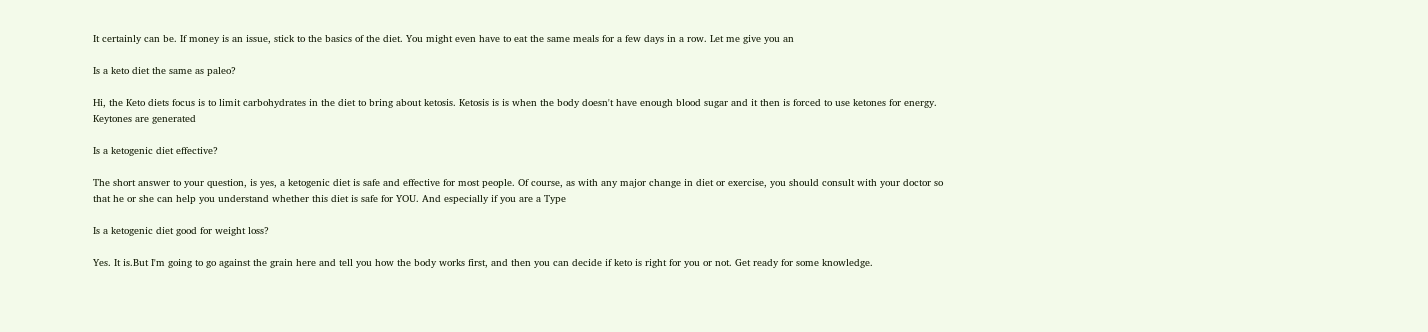It certainly can be. If money is an issue, stick to the basics of the diet. You might even have to eat the same meals for a few days in a row. Let me give you an

Is a keto diet the same as paleo?

Hi, the Keto diets focus is to limit carbohydrates in the diet to bring about ketosis. Ketosis is is when the body doesn't have enough blood sugar and it then is forced to use ketones for energy. Keytones are generated

Is a ketogenic diet effective?

The short answer to your question, is yes, a ketogenic diet is safe and effective for most people. Of course, as with any major change in diet or exercise, you should consult with your doctor so that he or she can help you understand whether this diet is safe for YOU. And especially if you are a Type

Is a ketogenic diet good for weight loss?

Yes. It is.But I'm going to go against the grain here and tell you how the body works first, and then you can decide if keto is right for you or not. Get ready for some knowledge.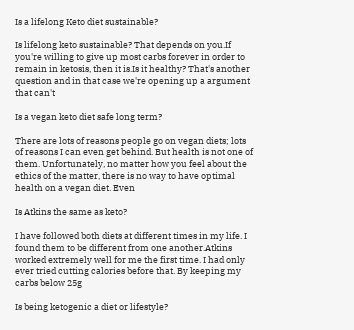Is a lifelong Keto diet sustainable?

Is lifelong keto sustainable? That depends on you.If you're willing to give up most carbs forever in order to remain in ketosis, then it is.Is it healthy? That's another question and in that case we're opening up a argument that can't

Is a vegan keto diet safe long term?

There are lots of reasons people go on vegan diets; lots of reasons I can even get behind. But health is not one of them. Unfortunately, no matter how you feel about the ethics of the matter, there is no way to have optimal health on a vegan diet. Even

Is Atkins the same as keto?

I have followed both diets at different times in my life. I found them to be different from one another.Atkins worked extremely well for me the first time. I had only ever tried cutting calories before that. By keeping my carbs below 25g

Is being ketogenic a diet or lifestyle?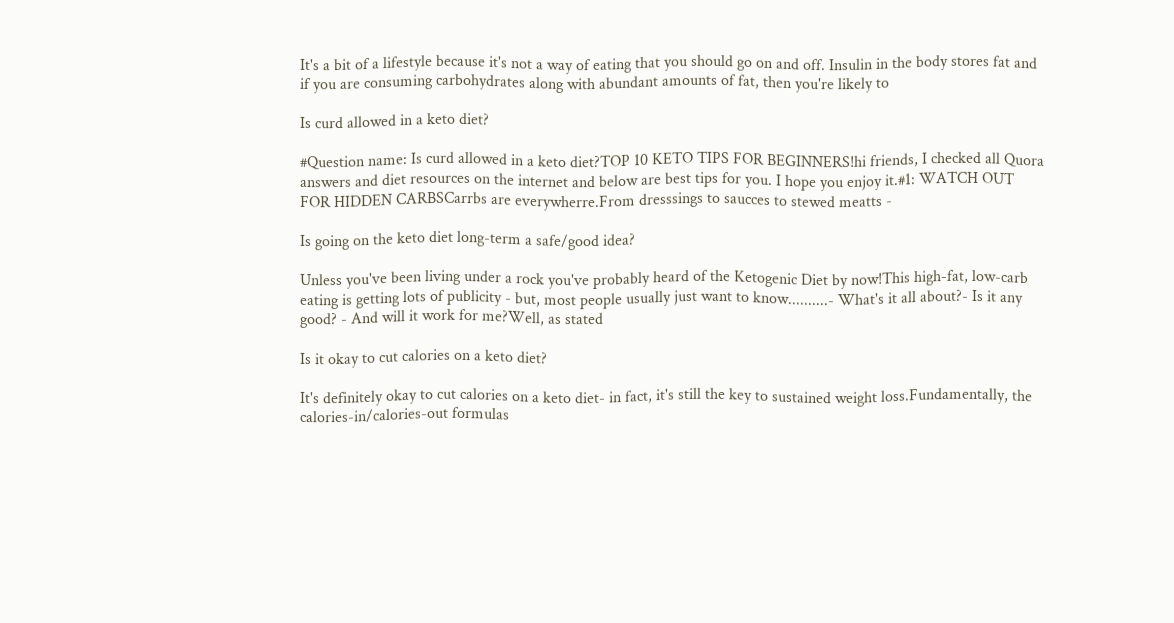It's a bit of a lifestyle because it's not a way of eating that you should go on and off. Insulin in the body stores fat and if you are consuming carbohydrates along with abundant amounts of fat, then you're likely to

Is curd allowed in a keto diet?

#Question name: Is curd allowed in a keto diet?TOP 10 KETO TIPS FOR BEGINNERS!hi friends, I checked all Quora answers and diet resources on the internet and below are best tips for you. I hope you enjoy it.#1: WATCH OUT FOR HIDDEN CARBSCarrbs are everywherre.From dresssings to saucces to stewed meatts -

Is going on the keto diet long-term a safe/good idea?

Unless you've been living under a rock you've probably heard of the Ketogenic Diet by now!This high-fat, low-carb eating is getting lots of publicity - but, most people usually just want to know..........- What's it all about?- Is it any good? - And will it work for me?Well, as stated

Is it okay to cut calories on a keto diet?

It's definitely okay to cut calories on a keto diet- in fact, it's still the key to sustained weight loss.Fundamentally, the calories-in/calories-out formulas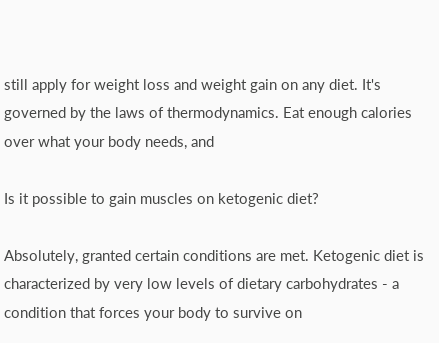still apply for weight loss and weight gain on any diet. It's governed by the laws of thermodynamics. Eat enough calories over what your body needs, and

Is it possible to gain muscles on ketogenic diet?

Absolutely, granted certain conditions are met. Ketogenic diet is characterized by very low levels of dietary carbohydrates - a condition that forces your body to survive on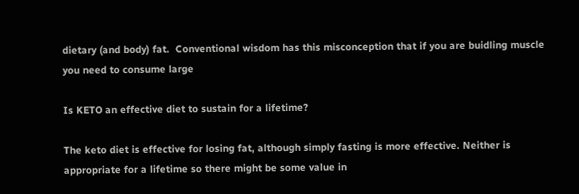dietary (and body) fat.  Conventional wisdom has this misconception that if you are buidling muscle you need to consume large

Is KETO an effective diet to sustain for a lifetime?

The keto diet is effective for losing fat, although simply fasting is more effective. Neither is appropriate for a lifetime so there might be some value in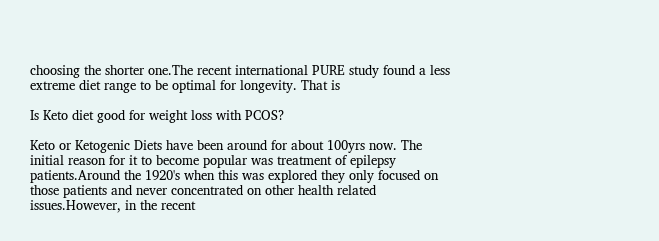choosing the shorter one.The recent international PURE study found a less extreme diet range to be optimal for longevity. That is

Is Keto diet good for weight loss with PCOS?

Keto or Ketogenic Diets have been around for about 100yrs now. The initial reason for it to become popular was treatment of epilepsy patients.Around the 1920's when this was explored they only focused on those patients and never concentrated on other health related issues.However, in the recent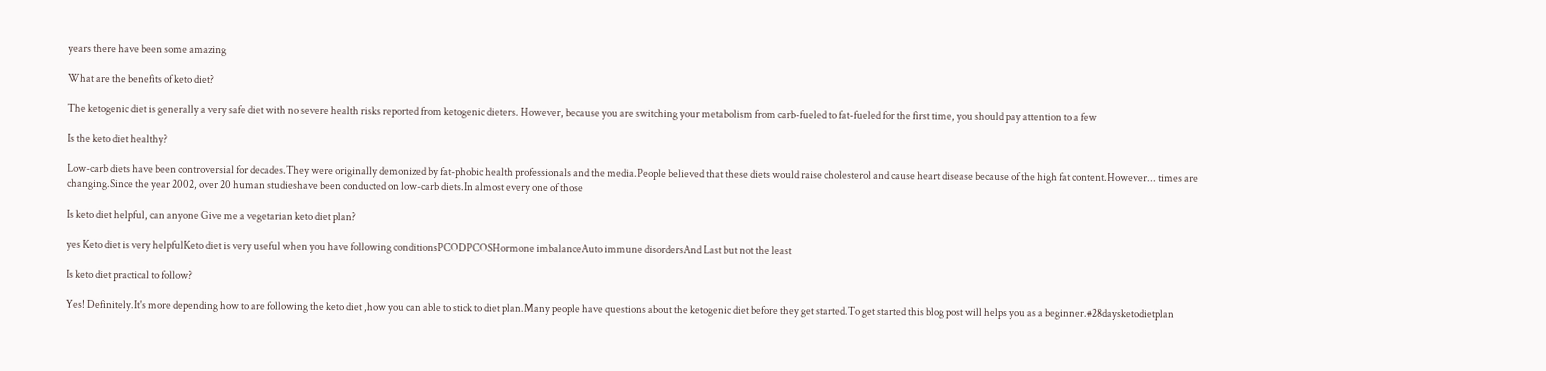years there have been some amazing

What are the benefits of keto diet?

The ketogenic diet is generally a very safe diet with no severe health risks reported from ketogenic dieters. However, because you are switching your metabolism from carb-fueled to fat-fueled for the first time, you should pay attention to a few

Is the keto diet healthy?

Low-carb diets have been controversial for decades.They were originally demonized by fat-phobic health professionals and the media.People believed that these diets would raise cholesterol and cause heart disease because of the high fat content.However... times are changing.Since the year 2002, over 20 human studieshave been conducted on low-carb diets.In almost every one of those

Is keto diet helpful, can anyone Give me a vegetarian keto diet plan?

yes Keto diet is very helpfulKeto diet is very useful when you have following conditionsPCODPCOSHormone imbalanceAuto immune disordersAnd Last but not the least

Is keto diet practical to follow?

Yes! Definitely.It's more depending how to are following the keto diet ,how you can able to stick to diet plan.Many people have questions about the ketogenic diet before they get started.To get started this blog post will helps you as a beginner.#28daysketodietplan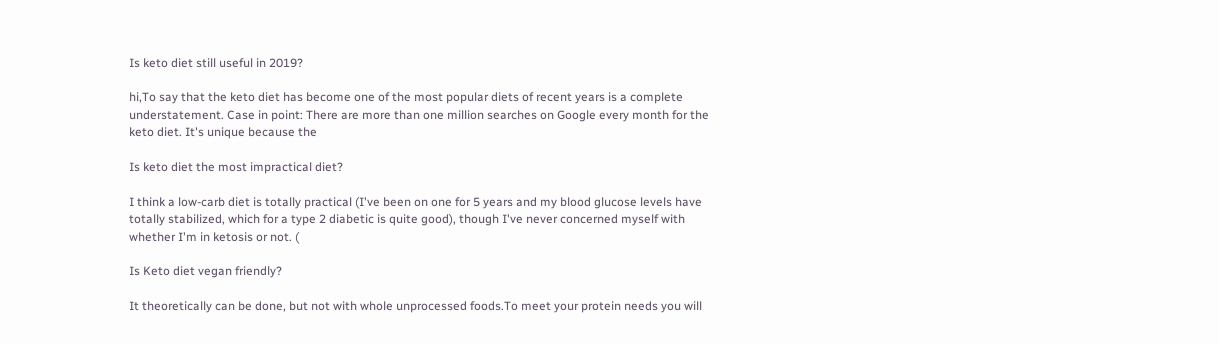Is keto diet still useful in 2019?

hi,To say that the keto diet has become one of the most popular diets of recent years is a complete understatement. Case in point: There are more than one million searches on Google every month for the keto diet. It's unique because the

Is keto diet the most impractical diet?

I think a low-carb diet is totally practical (I've been on one for 5 years and my blood glucose levels have totally stabilized, which for a type 2 diabetic is quite good), though I've never concerned myself with whether I'm in ketosis or not. (

Is Keto diet vegan friendly?

It theoretically can be done, but not with whole unprocessed foods.To meet your protein needs you will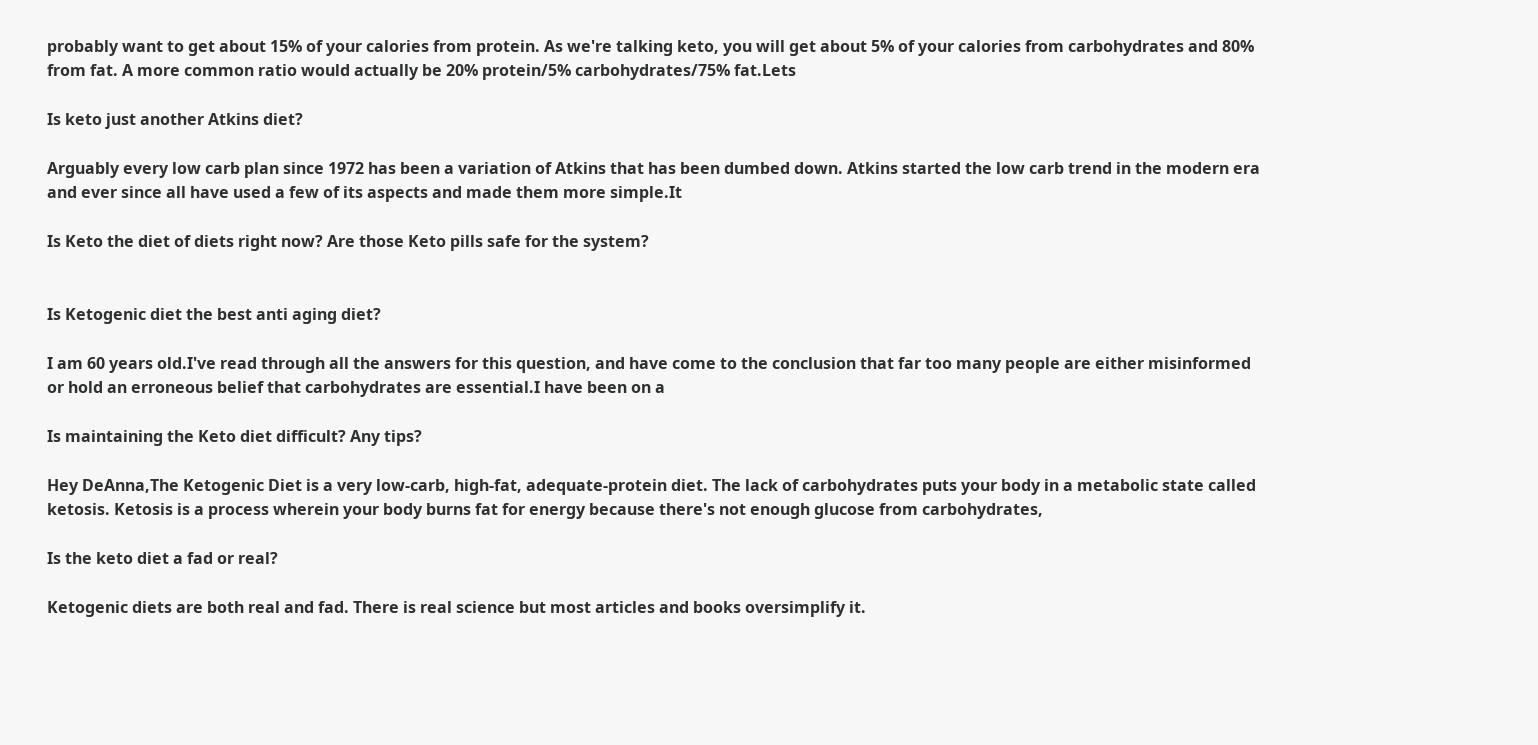probably want to get about 15% of your calories from protein. As we're talking keto, you will get about 5% of your calories from carbohydrates and 80% from fat. A more common ratio would actually be 20% protein/5% carbohydrates/75% fat.Lets

Is keto just another Atkins diet?

Arguably every low carb plan since 1972 has been a variation of Atkins that has been dumbed down. Atkins started the low carb trend in the modern era and ever since all have used a few of its aspects and made them more simple.It

Is Keto the diet of diets right now? Are those Keto pills safe for the system?


Is Ketogenic diet the best anti aging diet?

I am 60 years old.I've read through all the answers for this question, and have come to the conclusion that far too many people are either misinformed or hold an erroneous belief that carbohydrates are essential.I have been on a

Is maintaining the Keto diet difficult? Any tips?

Hey DeAnna,The Ketogenic Diet is a very low-carb, high-fat, adequate-protein diet. The lack of carbohydrates puts your body in a metabolic state called ketosis. Ketosis is a process wherein your body burns fat for energy because there's not enough glucose from carbohydrates,

Is the keto diet a fad or real?

Ketogenic diets are both real and fad. There is real science but most articles and books oversimplify it.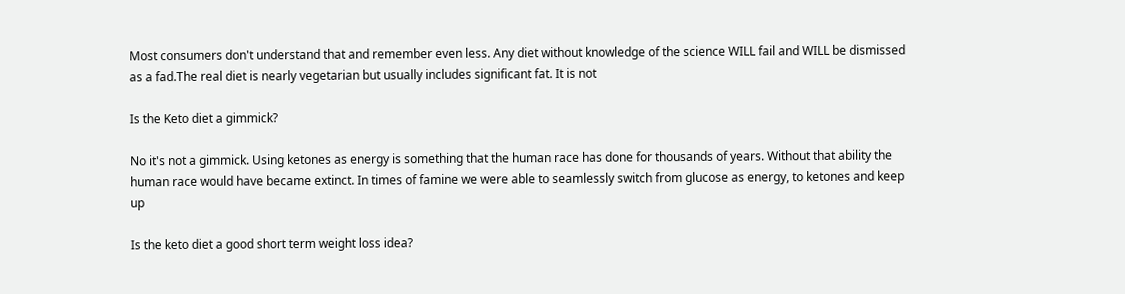Most consumers don't understand that and remember even less. Any diet without knowledge of the science WILL fail and WILL be dismissed as a fad.The real diet is nearly vegetarian but usually includes significant fat. It is not

Is the Keto diet a gimmick?

No it's not a gimmick. Using ketones as energy is something that the human race has done for thousands of years. Without that ability the human race would have became extinct. In times of famine we were able to seamlessly switch from glucose as energy, to ketones and keep up

Is the keto diet a good short term weight loss idea?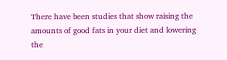There have been studies that show raising the amounts of good fats in your diet and lowering the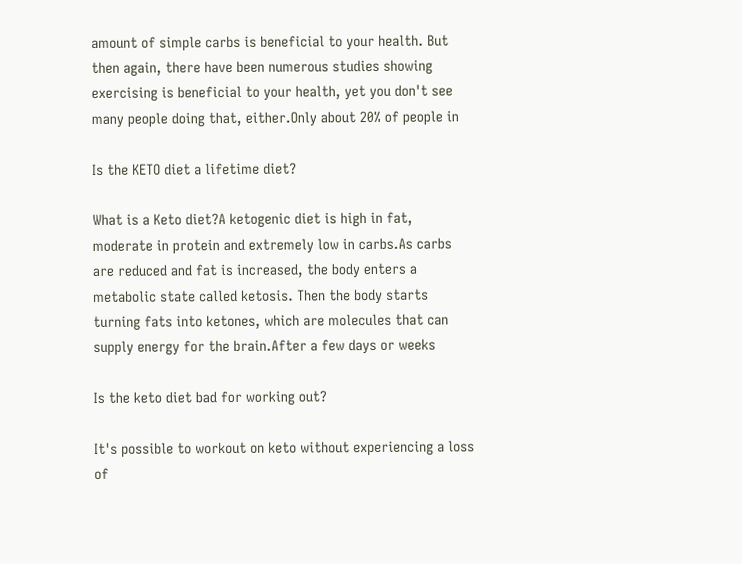amount of simple carbs is beneficial to your health. But then again, there have been numerous studies showing exercising is beneficial to your health, yet you don't see many people doing that, either.Only about 20% of people in

Is the KETO diet a lifetime diet?

What is a Keto diet?A ketogenic diet is high in fat, moderate in protein and extremely low in carbs.As carbs are reduced and fat is increased, the body enters a metabolic state called ketosis. Then the body starts turning fats into ketones, which are molecules that can supply energy for the brain.After a few days or weeks

Is the keto diet bad for working out?

It's possible to workout on keto without experiencing a loss of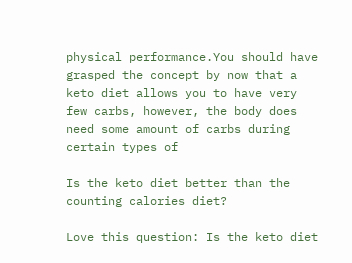physical performance.You should have grasped the concept by now that a keto diet allows you to have very few carbs, however, the body does need some amount of carbs during certain types of

Is the keto diet better than the counting calories diet?

Love this question: Is the keto diet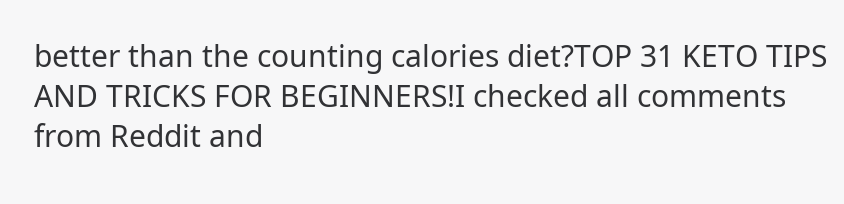better than the counting calories diet?TOP 31 KETO TIPS AND TRICKS FOR BEGINNERS!I checked all comments from Reddit and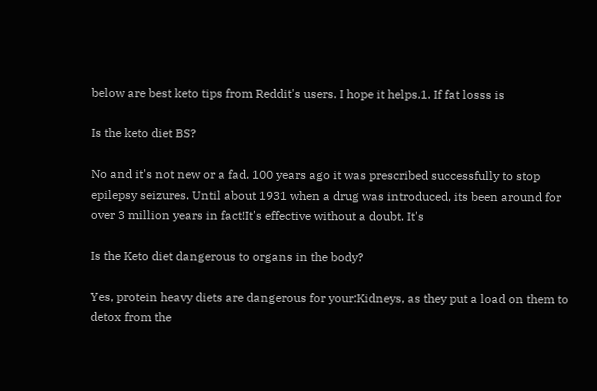below are best keto tips from Reddit's users. I hope it helps.1. If fat losss is

Is the keto diet BS?

No and it's not new or a fad. 100 years ago it was prescribed successfully to stop epilepsy seizures. Until about 1931 when a drug was introduced, its been around for over 3 million years in fact!It's effective without a doubt. It's

Is the Keto diet dangerous to organs in the body?

Yes, protein heavy diets are dangerous for your:Kidneys, as they put a load on them to detox from the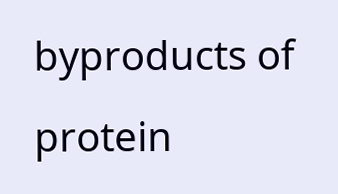byproducts of protein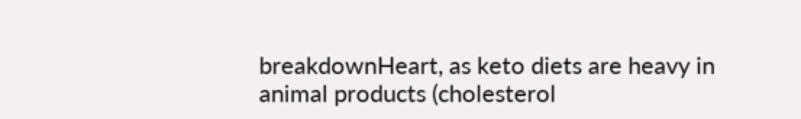breakdownHeart, as keto diets are heavy in animal products (cholesterol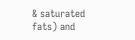& saturated fats) and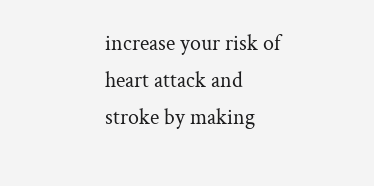increase your risk of heart attack and stroke by making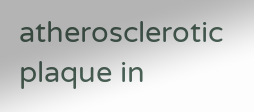atherosclerotic plaque in